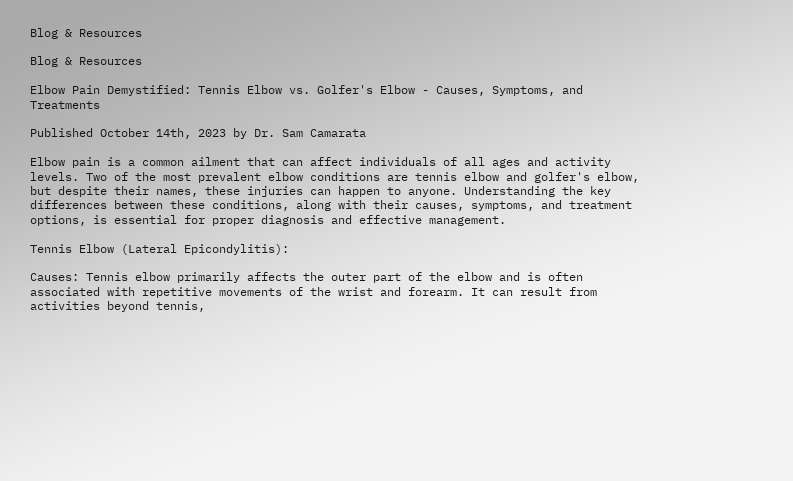Blog & Resources

Blog & Resources

Elbow Pain Demystified: Tennis Elbow vs. Golfer's Elbow - Causes, Symptoms, and Treatments

Published October 14th, 2023 by Dr. Sam Camarata

Elbow pain is a common ailment that can affect individuals of all ages and activity levels. Two of the most prevalent elbow conditions are tennis elbow and golfer's elbow, but despite their names, these injuries can happen to anyone. Understanding the key differences between these conditions, along with their causes, symptoms, and treatment options, is essential for proper diagnosis and effective management.

Tennis Elbow (Lateral Epicondylitis):

Causes: Tennis elbow primarily affects the outer part of the elbow and is often associated with repetitive movements of the wrist and forearm. It can result from activities beyond tennis,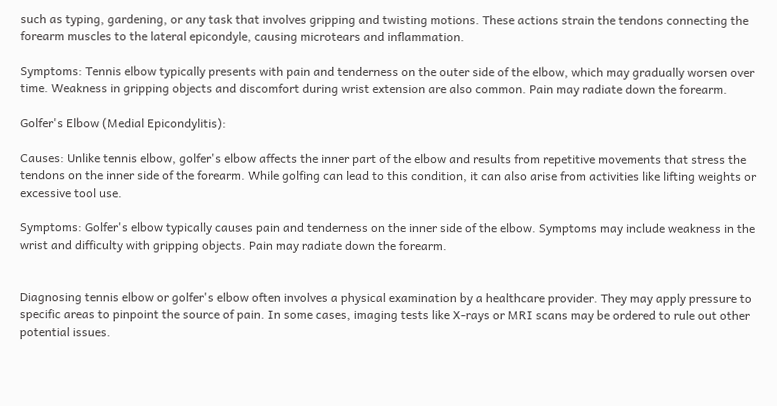such as typing, gardening, or any task that involves gripping and twisting motions. These actions strain the tendons connecting the forearm muscles to the lateral epicondyle, causing microtears and inflammation.

Symptoms: Tennis elbow typically presents with pain and tenderness on the outer side of the elbow, which may gradually worsen over time. Weakness in gripping objects and discomfort during wrist extension are also common. Pain may radiate down the forearm.

Golfer's Elbow (Medial Epicondylitis):

Causes: Unlike tennis elbow, golfer's elbow affects the inner part of the elbow and results from repetitive movements that stress the tendons on the inner side of the forearm. While golfing can lead to this condition, it can also arise from activities like lifting weights or excessive tool use.

Symptoms: Golfer's elbow typically causes pain and tenderness on the inner side of the elbow. Symptoms may include weakness in the wrist and difficulty with gripping objects. Pain may radiate down the forearm.


Diagnosing tennis elbow or golfer's elbow often involves a physical examination by a healthcare provider. They may apply pressure to specific areas to pinpoint the source of pain. In some cases, imaging tests like X-rays or MRI scans may be ordered to rule out other potential issues.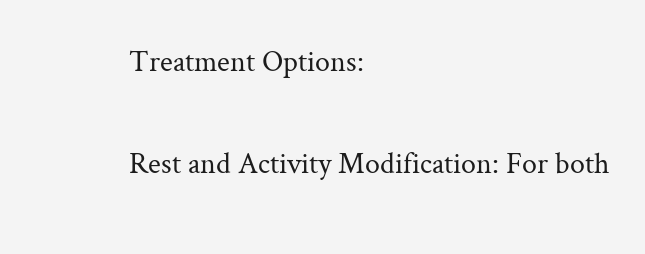Treatment Options:

Rest and Activity Modification: For both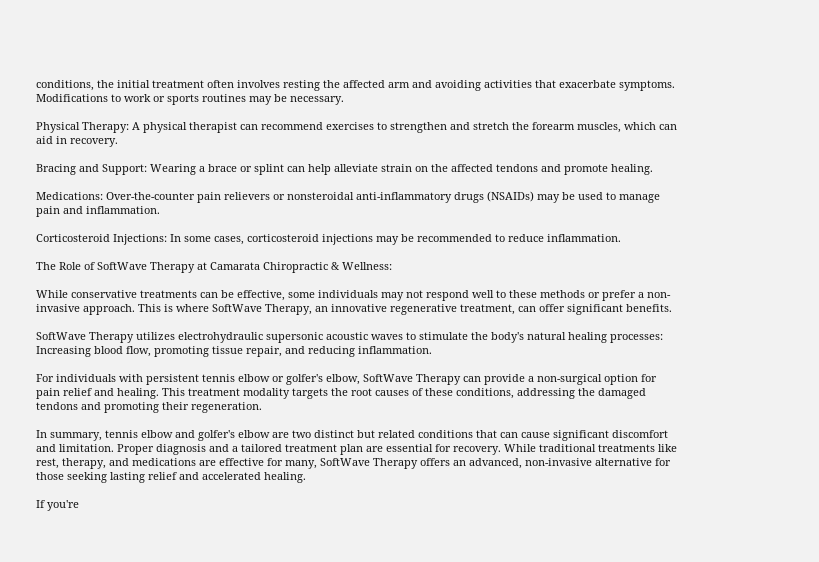conditions, the initial treatment often involves resting the affected arm and avoiding activities that exacerbate symptoms. Modifications to work or sports routines may be necessary.

Physical Therapy: A physical therapist can recommend exercises to strengthen and stretch the forearm muscles, which can aid in recovery.

Bracing and Support: Wearing a brace or splint can help alleviate strain on the affected tendons and promote healing.

Medications: Over-the-counter pain relievers or nonsteroidal anti-inflammatory drugs (NSAIDs) may be used to manage pain and inflammation.

Corticosteroid Injections: In some cases, corticosteroid injections may be recommended to reduce inflammation.

The Role of SoftWave Therapy at Camarata Chiropractic & Wellness:

While conservative treatments can be effective, some individuals may not respond well to these methods or prefer a non-invasive approach. This is where SoftWave Therapy, an innovative regenerative treatment, can offer significant benefits.

SoftWave Therapy utilizes electrohydraulic supersonic acoustic waves to stimulate the body's natural healing processes: Increasing blood flow, promoting tissue repair, and reducing inflammation.

For individuals with persistent tennis elbow or golfer's elbow, SoftWave Therapy can provide a non-surgical option for pain relief and healing. This treatment modality targets the root causes of these conditions, addressing the damaged tendons and promoting their regeneration.

In summary, tennis elbow and golfer's elbow are two distinct but related conditions that can cause significant discomfort and limitation. Proper diagnosis and a tailored treatment plan are essential for recovery. While traditional treatments like rest, therapy, and medications are effective for many, SoftWave Therapy offers an advanced, non-invasive alternative for those seeking lasting relief and accelerated healing.

If you're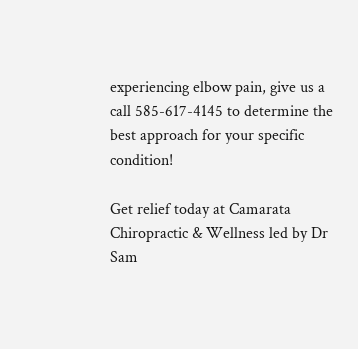experiencing elbow pain, give us a call 585-617-4145 to determine the best approach for your specific condition!

Get relief today at Camarata Chiropractic & Wellness led by Dr Sam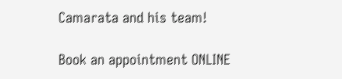Camarata and his team!

Book an appointment ONLINE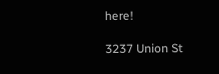here!

3237 Union St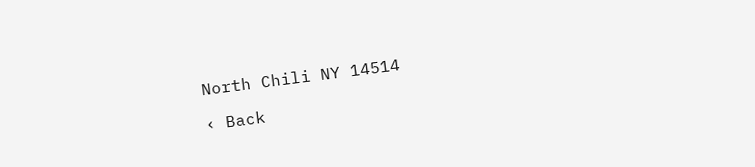North Chili NY 14514

‹ Back